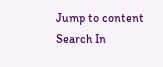Jump to content
Search In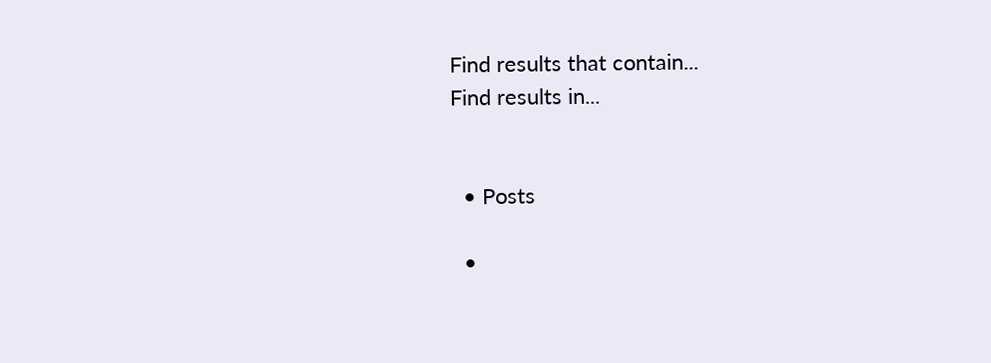Find results that contain...
Find results in...


  • Posts

  •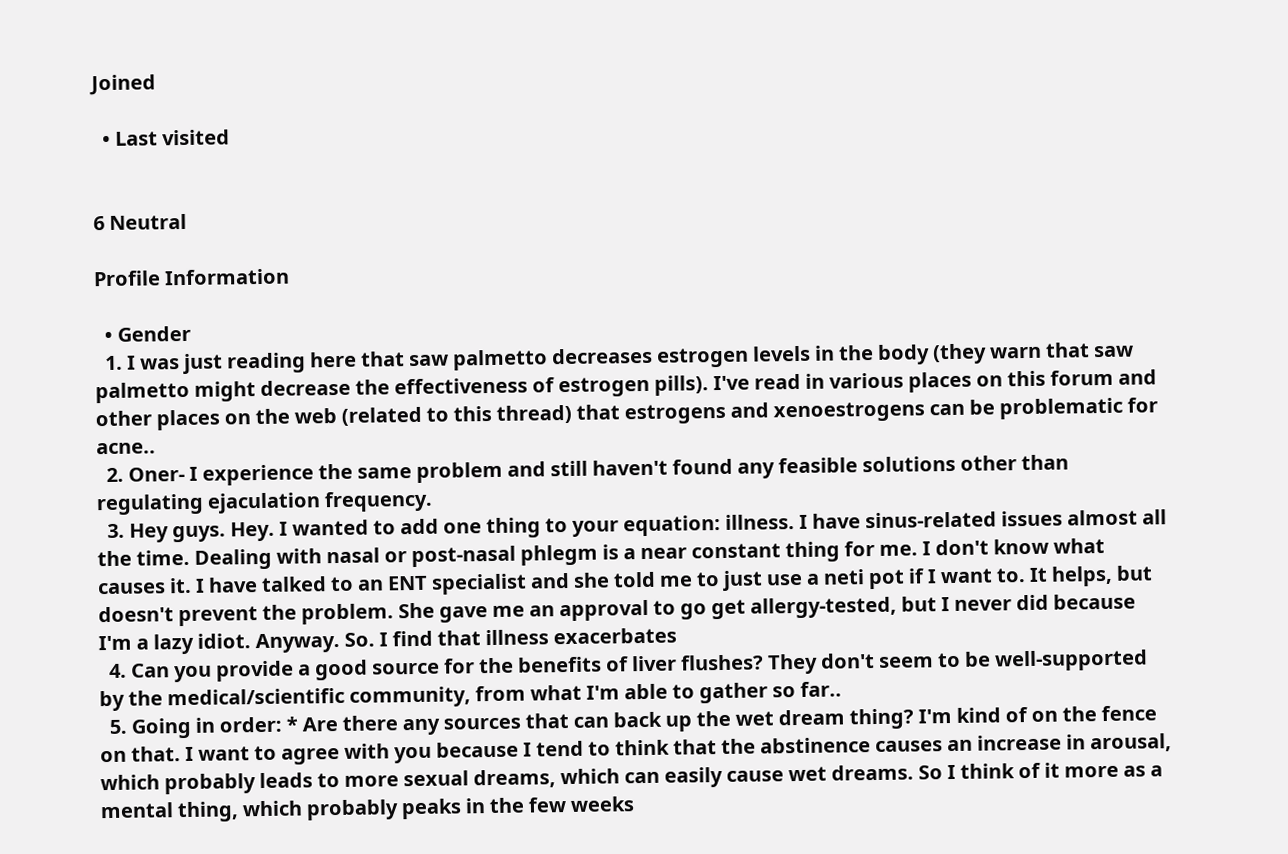Joined

  • Last visited


6 Neutral

Profile Information

  • Gender
  1. I was just reading here that saw palmetto decreases estrogen levels in the body (they warn that saw palmetto might decrease the effectiveness of estrogen pills). I've read in various places on this forum and other places on the web (related to this thread) that estrogens and xenoestrogens can be problematic for acne..
  2. Oner- I experience the same problem and still haven't found any feasible solutions other than regulating ejaculation frequency.
  3. Hey guys. Hey. I wanted to add one thing to your equation: illness. I have sinus-related issues almost all the time. Dealing with nasal or post-nasal phlegm is a near constant thing for me. I don't know what causes it. I have talked to an ENT specialist and she told me to just use a neti pot if I want to. It helps, but doesn't prevent the problem. She gave me an approval to go get allergy-tested, but I never did because I'm a lazy idiot. Anyway. So. I find that illness exacerbates
  4. Can you provide a good source for the benefits of liver flushes? They don't seem to be well-supported by the medical/scientific community, from what I'm able to gather so far..
  5. Going in order: * Are there any sources that can back up the wet dream thing? I'm kind of on the fence on that. I want to agree with you because I tend to think that the abstinence causes an increase in arousal, which probably leads to more sexual dreams, which can easily cause wet dreams. So I think of it more as a mental thing, which probably peaks in the few weeks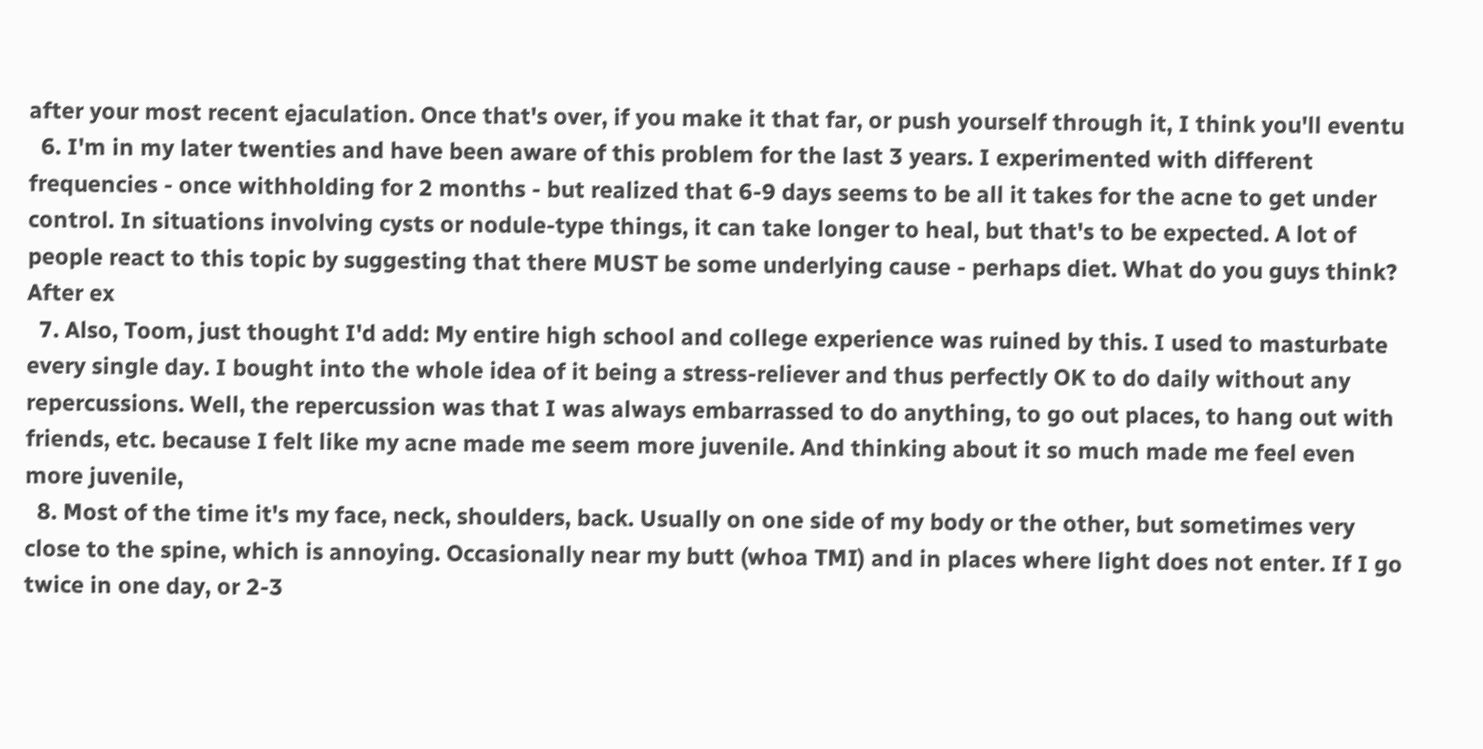after your most recent ejaculation. Once that's over, if you make it that far, or push yourself through it, I think you'll eventu
  6. I'm in my later twenties and have been aware of this problem for the last 3 years. I experimented with different frequencies - once withholding for 2 months - but realized that 6-9 days seems to be all it takes for the acne to get under control. In situations involving cysts or nodule-type things, it can take longer to heal, but that's to be expected. A lot of people react to this topic by suggesting that there MUST be some underlying cause - perhaps diet. What do you guys think? After ex
  7. Also, Toom, just thought I'd add: My entire high school and college experience was ruined by this. I used to masturbate every single day. I bought into the whole idea of it being a stress-reliever and thus perfectly OK to do daily without any repercussions. Well, the repercussion was that I was always embarrassed to do anything, to go out places, to hang out with friends, etc. because I felt like my acne made me seem more juvenile. And thinking about it so much made me feel even more juvenile,
  8. Most of the time it's my face, neck, shoulders, back. Usually on one side of my body or the other, but sometimes very close to the spine, which is annoying. Occasionally near my butt (whoa TMI) and in places where light does not enter. If I go twice in one day, or 2-3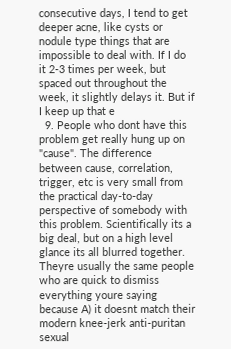consecutive days, I tend to get deeper acne, like cysts or nodule type things that are impossible to deal with. If I do it 2-3 times per week, but spaced out throughout the week, it slightly delays it. But if I keep up that e
  9. People who dont have this problem get really hung up on "cause". The difference between cause, correlation, trigger, etc is very small from the practical day-to-day perspective of somebody with this problem. Scientifically its a big deal, but on a high level glance its all blurred together. Theyre usually the same people who are quick to dismiss everything youre saying because A) it doesnt match their modern knee-jerk anti-puritan sexual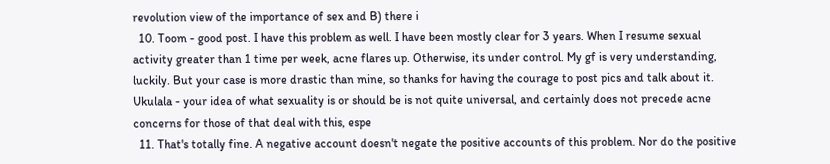revolution view of the importance of sex and B) there i
  10. Toom - good post. I have this problem as well. I have been mostly clear for 3 years. When I resume sexual activity greater than 1 time per week, acne flares up. Otherwise, its under control. My gf is very understanding, luckily. But your case is more drastic than mine, so thanks for having the courage to post pics and talk about it. Ukulala - your idea of what sexuality is or should be is not quite universal, and certainly does not precede acne concerns for those of that deal with this, espe
  11. That's totally fine. A negative account doesn't negate the positive accounts of this problem. Nor do the positive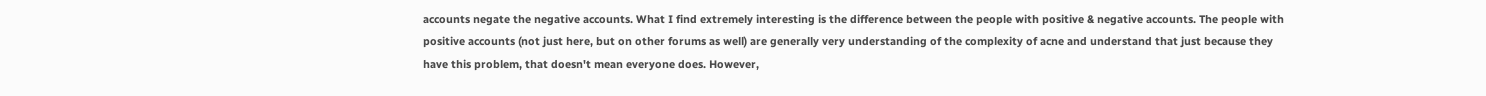accounts negate the negative accounts. What I find extremely interesting is the difference between the people with positive & negative accounts. The people with positive accounts (not just here, but on other forums as well) are generally very understanding of the complexity of acne and understand that just because they have this problem, that doesn't mean everyone does. However,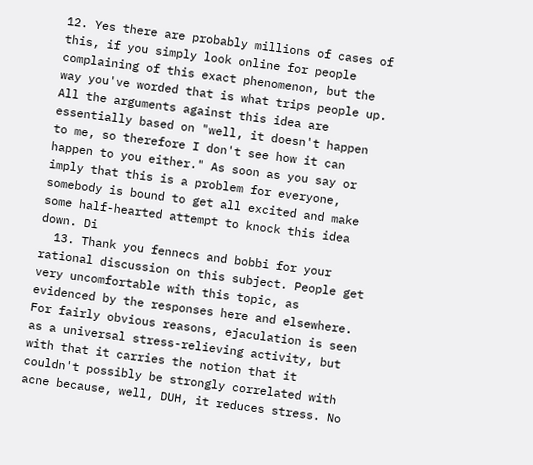12. Yes there are probably millions of cases of this, if you simply look online for people complaining of this exact phenomenon, but the way you've worded that is what trips people up. All the arguments against this idea are essentially based on "well, it doesn't happen to me, so therefore I don't see how it can happen to you either." As soon as you say or imply that this is a problem for everyone, somebody is bound to get all excited and make some half-hearted attempt to knock this idea down. Di
  13. Thank you fennecs and bobbi for your rational discussion on this subject. People get very uncomfortable with this topic, as evidenced by the responses here and elsewhere. For fairly obvious reasons, ejaculation is seen as a universal stress-relieving activity, but with that it carries the notion that it couldn't possibly be strongly correlated with acne because, well, DUH, it reduces stress. No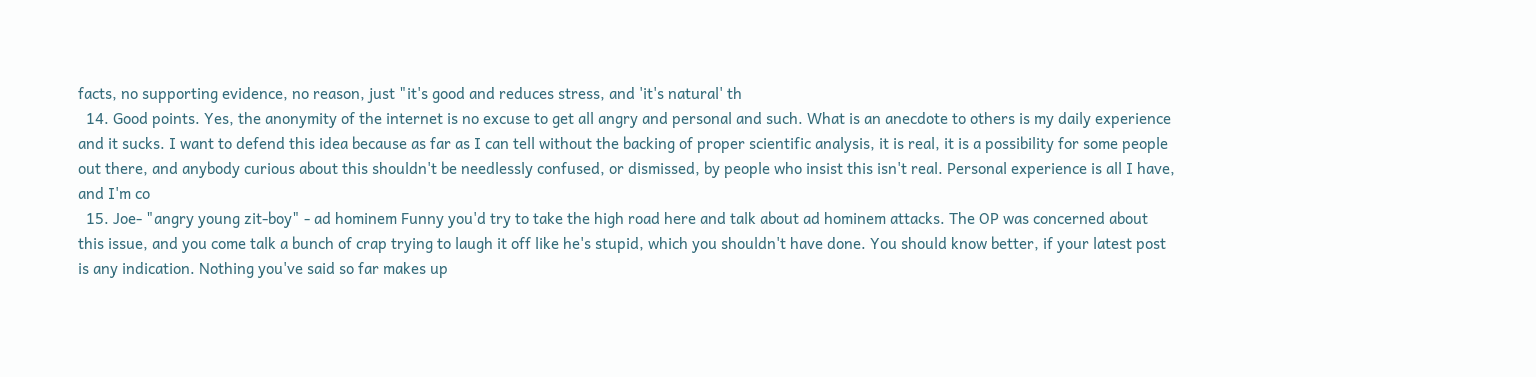facts, no supporting evidence, no reason, just "it's good and reduces stress, and 'it's natural' th
  14. Good points. Yes, the anonymity of the internet is no excuse to get all angry and personal and such. What is an anecdote to others is my daily experience and it sucks. I want to defend this idea because as far as I can tell without the backing of proper scientific analysis, it is real, it is a possibility for some people out there, and anybody curious about this shouldn't be needlessly confused, or dismissed, by people who insist this isn't real. Personal experience is all I have, and I'm co
  15. Joe- "angry young zit-boy" - ad hominem Funny you'd try to take the high road here and talk about ad hominem attacks. The OP was concerned about this issue, and you come talk a bunch of crap trying to laugh it off like he's stupid, which you shouldn't have done. You should know better, if your latest post is any indication. Nothing you've said so far makes up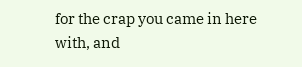for the crap you came in here with, and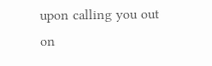upon calling you out on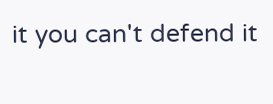it you can't defend it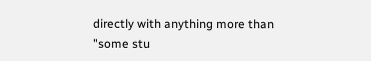directly with anything more than "some stu